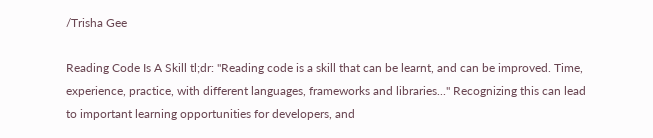/Trisha Gee

Reading Code Is A Skill tl;dr: "Reading code is a skill that can be learnt, and can be improved. Time, experience, practice, with different languages, frameworks and libraries..." Recognizing this can lead to important learning opportunities for developers, and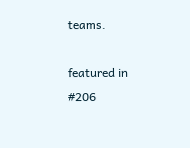teams.

featured in #206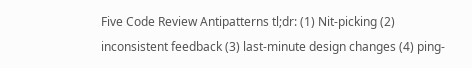Five Code Review Antipatterns tl;dr: (1) Nit-picking (2) inconsistent feedback (3) last-minute design changes (4) ping-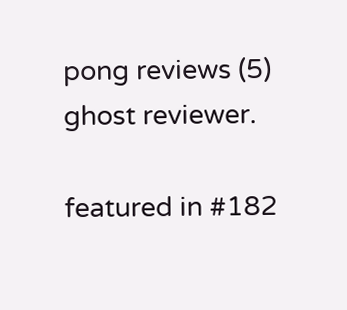pong reviews (5) ghost reviewer.

featured in #182